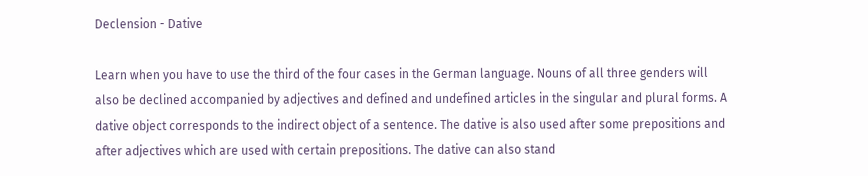Declension - Dative

Learn when you have to use the third of the four cases in the German language. Nouns of all three genders will also be declined accompanied by adjectives and defined and undefined articles in the singular and plural forms. A dative object corresponds to the indirect object of a sentence. The dative is also used after some prepositions and after adjectives which are used with certain prepositions. The dative can also stand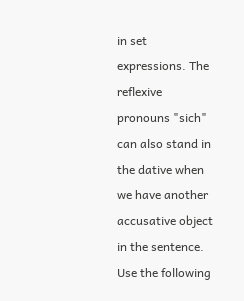in set expressions. The reflexive pronouns "sich" can also stand in the dative when we have another accusative object in the sentence. Use the following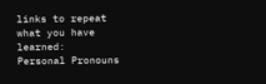links to repeat what you have learned:
Personal Pronouns